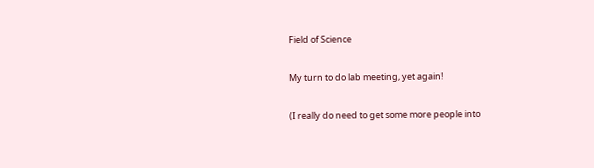Field of Science

My turn to do lab meeting, yet again!

(I really do need to get some more people into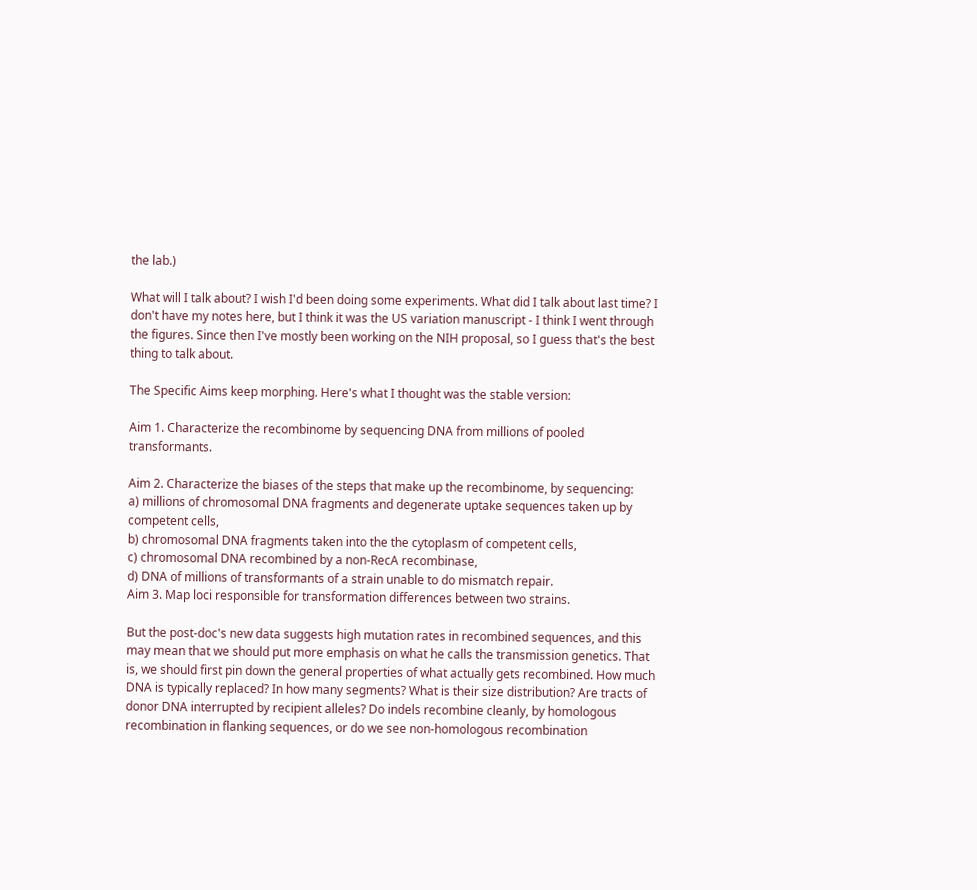the lab.)

What will I talk about? I wish I'd been doing some experiments. What did I talk about last time? I don't have my notes here, but I think it was the US variation manuscript - I think I went through the figures. Since then I've mostly been working on the NIH proposal, so I guess that's the best thing to talk about.

The Specific Aims keep morphing. Here's what I thought was the stable version:

Aim 1. Characterize the recombinome by sequencing DNA from millions of pooled transformants.

Aim 2. Characterize the biases of the steps that make up the recombinome, by sequencing:
a) millions of chromosomal DNA fragments and degenerate uptake sequences taken up by competent cells,
b) chromosomal DNA fragments taken into the the cytoplasm of competent cells,
c) chromosomal DNA recombined by a non-RecA recombinase,
d) DNA of millions of transformants of a strain unable to do mismatch repair.
Aim 3. Map loci responsible for transformation differences between two strains.

But the post-doc's new data suggests high mutation rates in recombined sequences, and this may mean that we should put more emphasis on what he calls the transmission genetics. That is, we should first pin down the general properties of what actually gets recombined. How much DNA is typically replaced? In how many segments? What is their size distribution? Are tracts of donor DNA interrupted by recipient alleles? Do indels recombine cleanly, by homologous recombination in flanking sequences, or do we see non-homologous recombination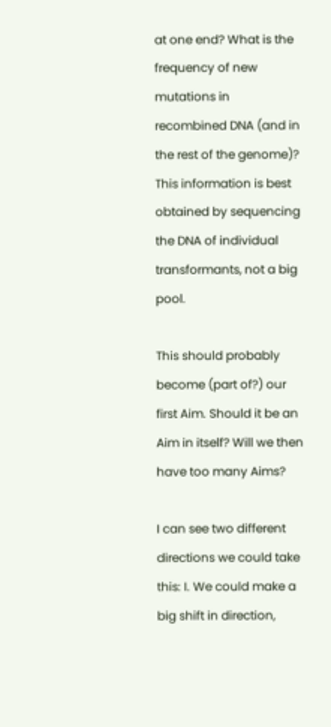at one end? What is the frequency of new mutations in recombined DNA (and in the rest of the genome)? This information is best obtained by sequencing the DNA of individual transformants, not a big pool.

This should probably become (part of?) our first Aim. Should it be an Aim in itself? Will we then have too many Aims?

I can see two different directions we could take this: I. We could make a big shift in direction,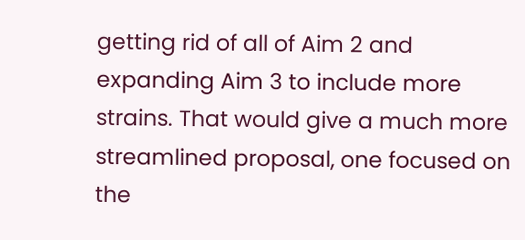getting rid of all of Aim 2 and expanding Aim 3 to include more strains. That would give a much more streamlined proposal, one focused on the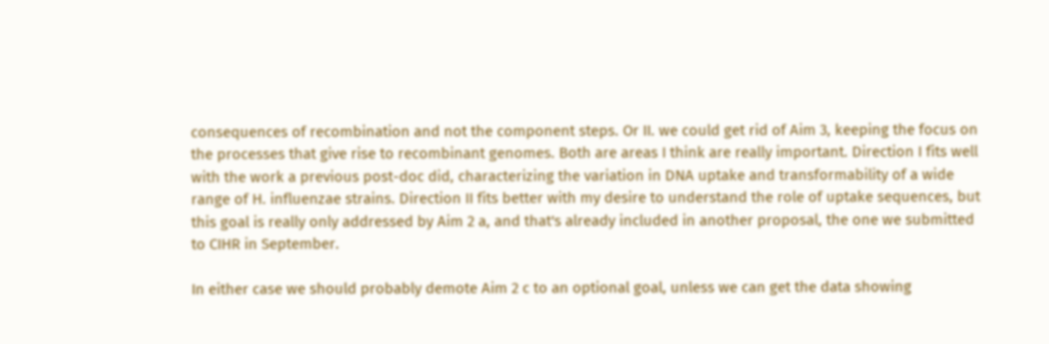consequences of recombination and not the component steps. Or II. we could get rid of Aim 3, keeping the focus on the processes that give rise to recombinant genomes. Both are areas I think are really important. Direction I fits well with the work a previous post-doc did, characterizing the variation in DNA uptake and transformability of a wide range of H. influenzae strains. Direction II fits better with my desire to understand the role of uptake sequences, but this goal is really only addressed by Aim 2 a, and that's already included in another proposal, the one we submitted to CIHR in September.

In either case we should probably demote Aim 2 c to an optional goal, unless we can get the data showing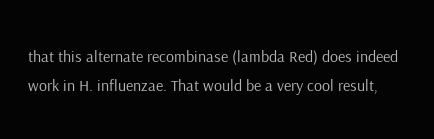that this alternate recombinase (lambda Red) does indeed work in H. influenzae. That would be a very cool result,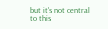but it's not central to this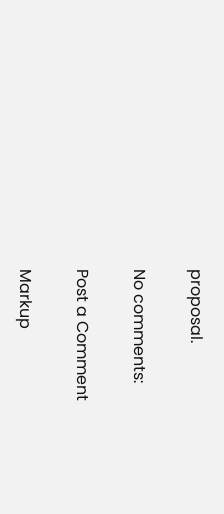proposal.

No comments:

Post a Comment

Markup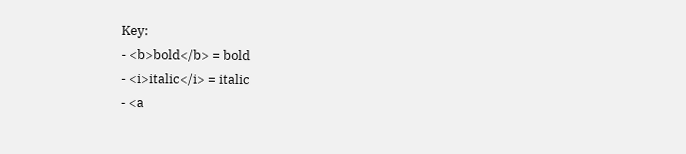Key:
- <b>bold</b> = bold
- <i>italic</i> = italic
- <a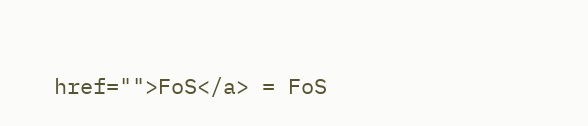href="">FoS</a> = FoS